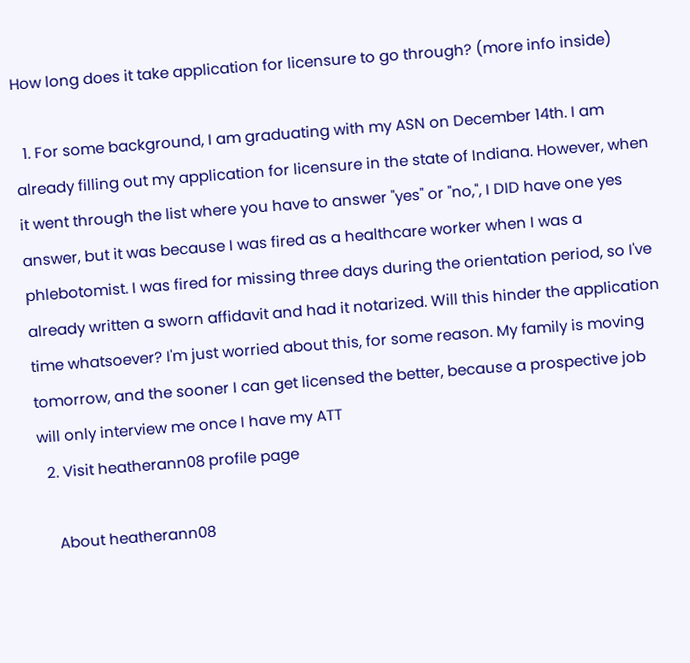How long does it take application for licensure to go through? (more info inside)

  1. For some background, I am graduating with my ASN on December 14th. I am already filling out my application for licensure in the state of Indiana. However, when it went through the list where you have to answer "yes" or "no,", I DID have one yes answer, but it was because I was fired as a healthcare worker when I was a phlebotomist. I was fired for missing three days during the orientation period, so I've already written a sworn affidavit and had it notarized. Will this hinder the application time whatsoever? I'm just worried about this, for some reason. My family is moving tomorrow, and the sooner I can get licensed the better, because a prospective job will only interview me once I have my ATT
  2. Visit heatherann08 profile page

    About heatherann08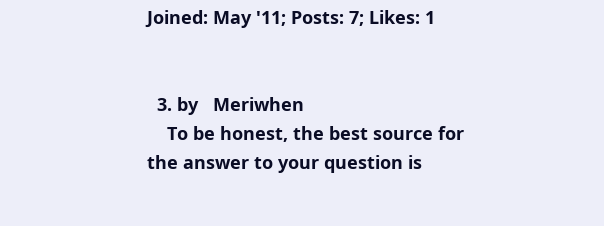Joined: May '11; Posts: 7; Likes: 1


  3. by   Meriwhen
    To be honest, the best source for the answer to your question is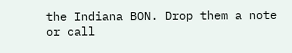the Indiana BON. Drop them a note or call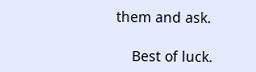them and ask.

    Best of luck.